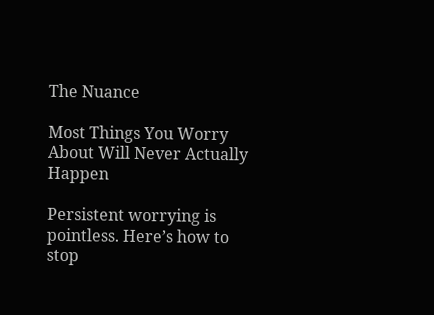The Nuance

Most Things You Worry About Will Never Actually Happen

Persistent worrying is pointless. Here’s how to stop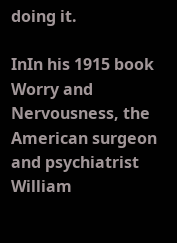doing it.

InIn his 1915 book Worry and Nervousness, the American surgeon and psychiatrist William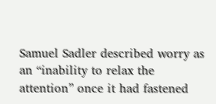Samuel Sadler described worry as an “inability to relax the attention” once it had fastened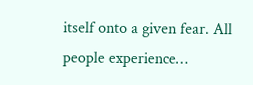itself onto a given fear. All people experience…